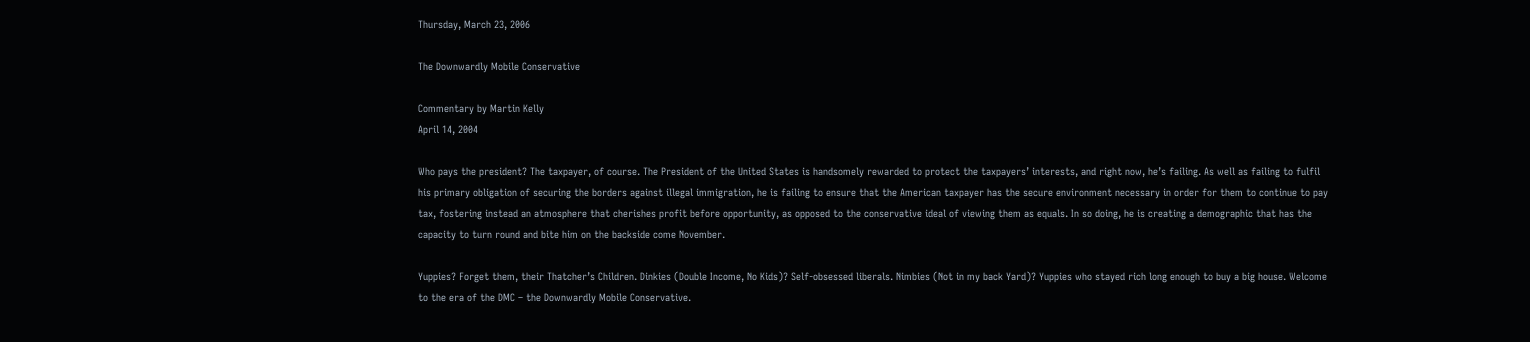Thursday, March 23, 2006

The Downwardly Mobile Conservative

Commentary by Martin Kelly
April 14, 2004

Who pays the president? The taxpayer, of course. The President of the United States is handsomely rewarded to protect the taxpayers’ interests, and right now, he’s failing. As well as failing to fulfil his primary obligation of securing the borders against illegal immigration, he is failing to ensure that the American taxpayer has the secure environment necessary in order for them to continue to pay tax, fostering instead an atmosphere that cherishes profit before opportunity, as opposed to the conservative ideal of viewing them as equals. In so doing, he is creating a demographic that has the capacity to turn round and bite him on the backside come November.

Yuppies? Forget them, their Thatcher’s Children. Dinkies (Double Income, No Kids)? Self-obsessed liberals. Nimbies (Not in my back Yard)? Yuppies who stayed rich long enough to buy a big house. Welcome to the era of the DMC – the Downwardly Mobile Conservative.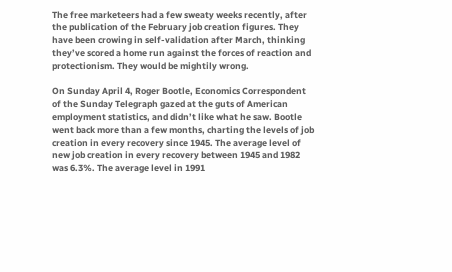The free marketeers had a few sweaty weeks recently, after the publication of the February job creation figures. They have been crowing in self-validation after March, thinking they’ve scored a home run against the forces of reaction and protectionism. They would be mightily wrong.

On Sunday April 4, Roger Bootle, Economics Correspondent of the Sunday Telegraph gazed at the guts of American employment statistics, and didn’t like what he saw. Bootle went back more than a few months, charting the levels of job creation in every recovery since 1945. The average level of new job creation in every recovery between 1945 and 1982 was 6.3%. The average level in 1991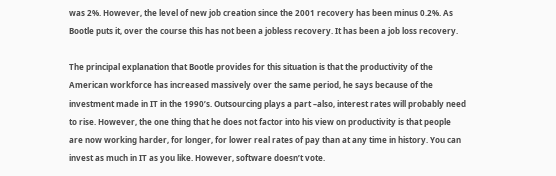was 2%. However, the level of new job creation since the 2001 recovery has been minus 0.2%. As Bootle puts it, over the course this has not been a jobless recovery. It has been a job loss recovery.

The principal explanation that Bootle provides for this situation is that the productivity of the American workforce has increased massively over the same period, he says because of the investment made in IT in the 1990’s. Outsourcing plays a part –also, interest rates will probably need to rise. However, the one thing that he does not factor into his view on productivity is that people are now working harder, for longer, for lower real rates of pay than at any time in history. You can invest as much in IT as you like. However, software doesn’t vote.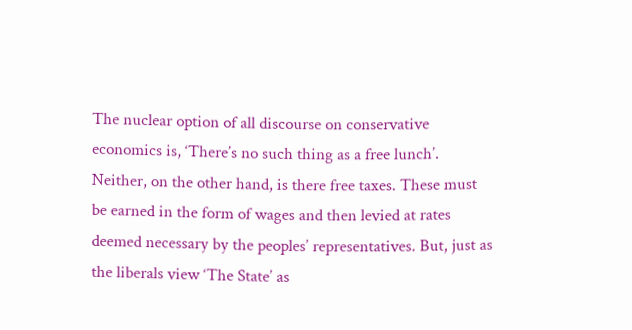The nuclear option of all discourse on conservative economics is, ‘There’s no such thing as a free lunch’. Neither, on the other hand, is there free taxes. These must be earned in the form of wages and then levied at rates deemed necessary by the peoples’ representatives. But, just as the liberals view ‘The State’ as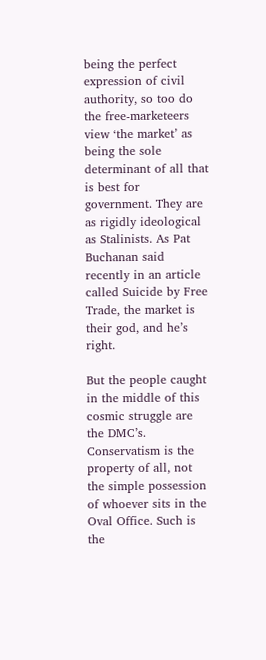being the perfect expression of civil authority, so too do the free-marketeers view ‘the market’ as being the sole determinant of all that is best for government. They are as rigidly ideological as Stalinists. As Pat Buchanan said recently in an article called Suicide by Free Trade, the market is their god, and he’s right.

But the people caught in the middle of this cosmic struggle are the DMC’s. Conservatism is the property of all, not the simple possession of whoever sits in the Oval Office. Such is the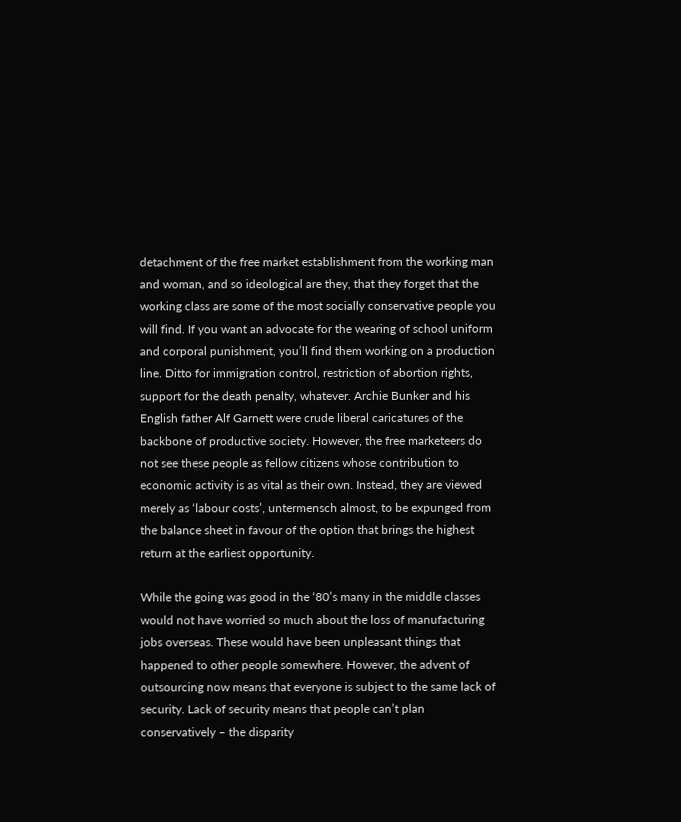detachment of the free market establishment from the working man and woman, and so ideological are they, that they forget that the working class are some of the most socially conservative people you will find. If you want an advocate for the wearing of school uniform and corporal punishment, you’ll find them working on a production line. Ditto for immigration control, restriction of abortion rights, support for the death penalty, whatever. Archie Bunker and his English father Alf Garnett were crude liberal caricatures of the backbone of productive society. However, the free marketeers do not see these people as fellow citizens whose contribution to economic activity is as vital as their own. Instead, they are viewed merely as ‘labour costs’, untermensch almost, to be expunged from the balance sheet in favour of the option that brings the highest return at the earliest opportunity.

While the going was good in the ‘80’s many in the middle classes would not have worried so much about the loss of manufacturing jobs overseas. These would have been unpleasant things that happened to other people somewhere. However, the advent of outsourcing now means that everyone is subject to the same lack of security. Lack of security means that people can’t plan conservatively – the disparity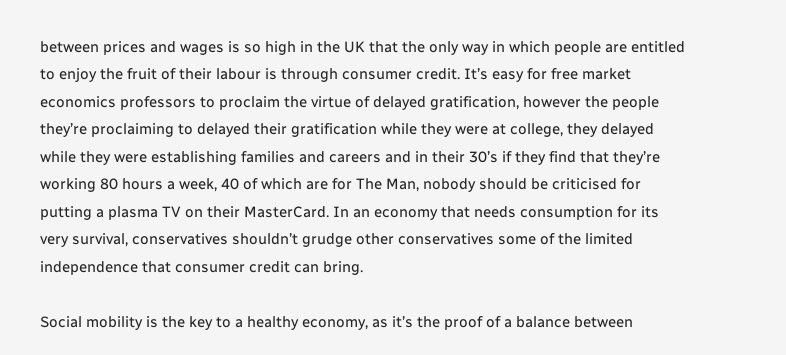between prices and wages is so high in the UK that the only way in which people are entitled to enjoy the fruit of their labour is through consumer credit. It’s easy for free market economics professors to proclaim the virtue of delayed gratification, however the people they’re proclaiming to delayed their gratification while they were at college, they delayed while they were establishing families and careers and in their 30’s if they find that they’re working 80 hours a week, 40 of which are for The Man, nobody should be criticised for putting a plasma TV on their MasterCard. In an economy that needs consumption for its very survival, conservatives shouldn’t grudge other conservatives some of the limited independence that consumer credit can bring.

Social mobility is the key to a healthy economy, as it’s the proof of a balance between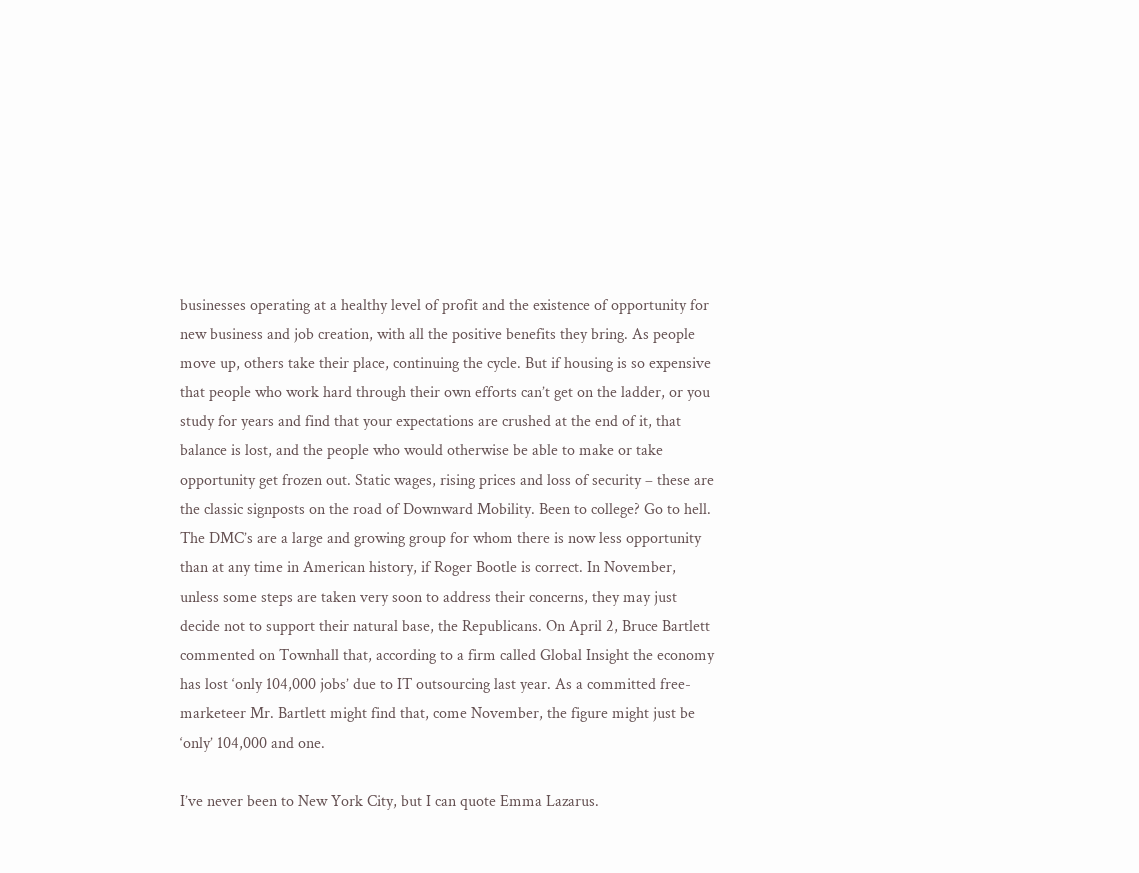businesses operating at a healthy level of profit and the existence of opportunity for new business and job creation, with all the positive benefits they bring. As people move up, others take their place, continuing the cycle. But if housing is so expensive that people who work hard through their own efforts can’t get on the ladder, or you study for years and find that your expectations are crushed at the end of it, that balance is lost, and the people who would otherwise be able to make or take opportunity get frozen out. Static wages, rising prices and loss of security – these are the classic signposts on the road of Downward Mobility. Been to college? Go to hell. The DMC’s are a large and growing group for whom there is now less opportunity than at any time in American history, if Roger Bootle is correct. In November, unless some steps are taken very soon to address their concerns, they may just decide not to support their natural base, the Republicans. On April 2, Bruce Bartlett commented on Townhall that, according to a firm called Global Insight the economy has lost ‘only 104,000 jobs’ due to IT outsourcing last year. As a committed free-marketeer Mr. Bartlett might find that, come November, the figure might just be ‘only’ 104,000 and one.

I’ve never been to New York City, but I can quote Emma Lazarus.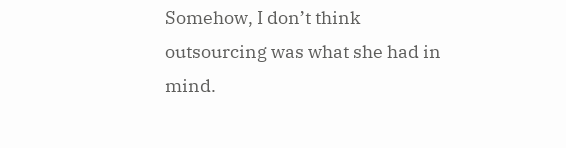Somehow, I don’t think outsourcing was what she had in mind.